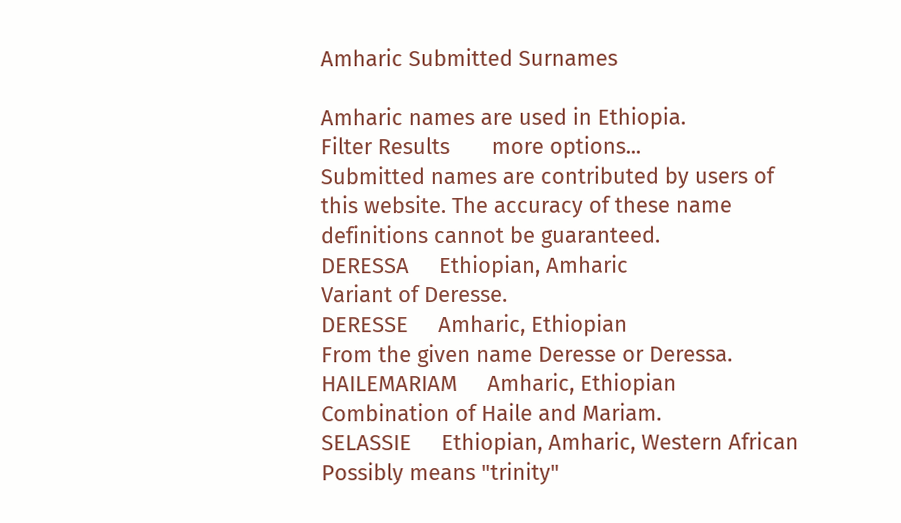Amharic Submitted Surnames

Amharic names are used in Ethiopia.
Filter Results       more options...
Submitted names are contributed by users of this website. The accuracy of these name definitions cannot be guaranteed.
DERESSA     Ethiopian, Amharic
Variant of Deresse.
DERESSE     Amharic, Ethiopian
From the given name Deresse or Deressa.
HAILEMARIAM     Amharic, Ethiopian
Combination of Haile and Mariam.
SELASSIE     Ethiopian, Amharic, Western African
Possibly means "trinity"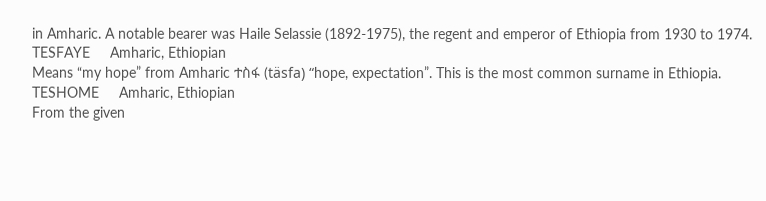in Amharic. A notable bearer was Haile Selassie (1892-1975), the regent and emperor of Ethiopia from 1930 to 1974.
TESFAYE     Amharic, Ethiopian
Means “my hope” from Amharic ተስፋ (täsfa) “hope, expectation”. This is the most common surname in Ethiopia.
TESHOME     Amharic, Ethiopian
From the given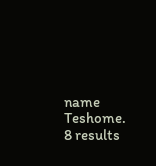name Teshome.
8 results